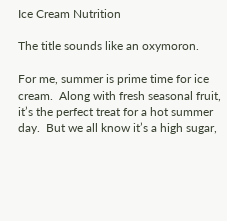Ice Cream Nutrition

The title sounds like an oxymoron.

For me, summer is prime time for ice cream.  Along with fresh seasonal fruit, it’s the perfect treat for a hot summer day.  But we all know it’s a high sugar,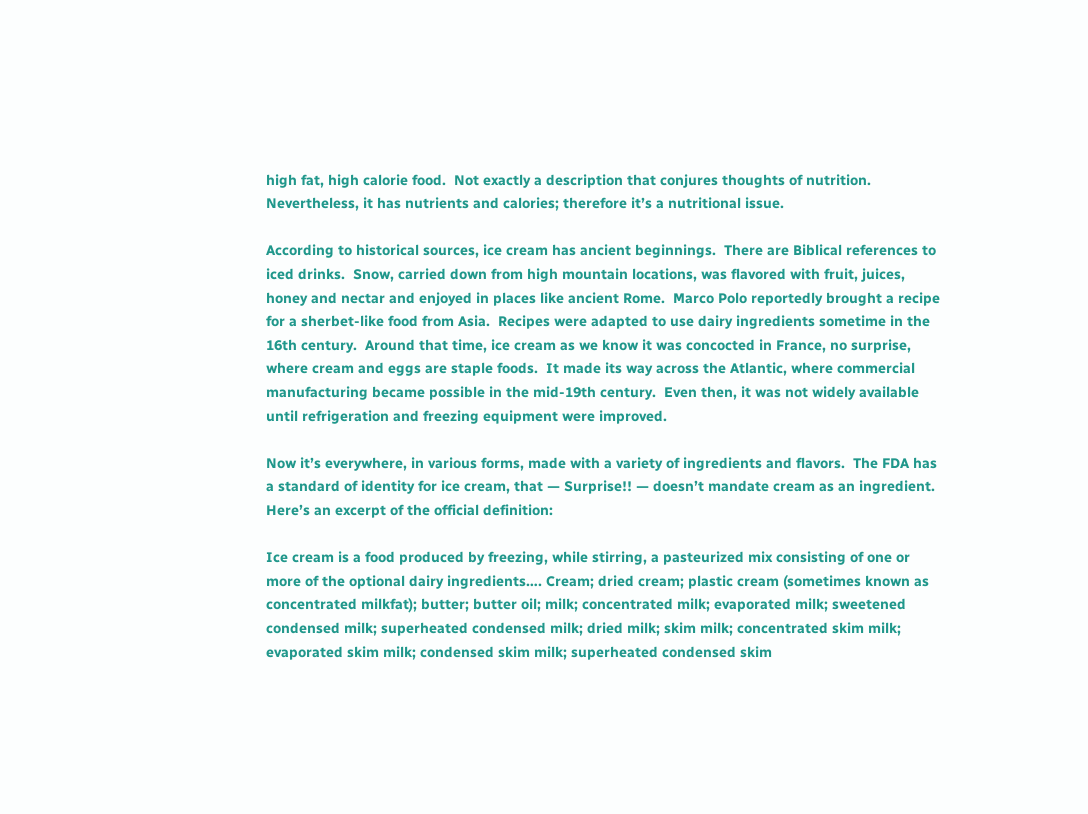high fat, high calorie food.  Not exactly a description that conjures thoughts of nutrition.  Nevertheless, it has nutrients and calories; therefore it’s a nutritional issue.

According to historical sources, ice cream has ancient beginnings.  There are Biblical references to iced drinks.  Snow, carried down from high mountain locations, was flavored with fruit, juices, honey and nectar and enjoyed in places like ancient Rome.  Marco Polo reportedly brought a recipe for a sherbet-like food from Asia.  Recipes were adapted to use dairy ingredients sometime in the 16th century.  Around that time, ice cream as we know it was concocted in France, no surprise, where cream and eggs are staple foods.  It made its way across the Atlantic, where commercial manufacturing became possible in the mid-19th century.  Even then, it was not widely available until refrigeration and freezing equipment were improved.

Now it’s everywhere, in various forms, made with a variety of ingredients and flavors.  The FDA has a standard of identity for ice cream, that — Surprise!! — doesn’t mandate cream as an ingredient.  Here’s an excerpt of the official definition:

Ice cream is a food produced by freezing, while stirring, a pasteurized mix consisting of one or more of the optional dairy ingredients…. Cream; dried cream; plastic cream (sometimes known as concentrated milkfat); butter; butter oil; milk; concentrated milk; evaporated milk; sweetened condensed milk; superheated condensed milk; dried milk; skim milk; concentrated skim milk; evaporated skim milk; condensed skim milk; superheated condensed skim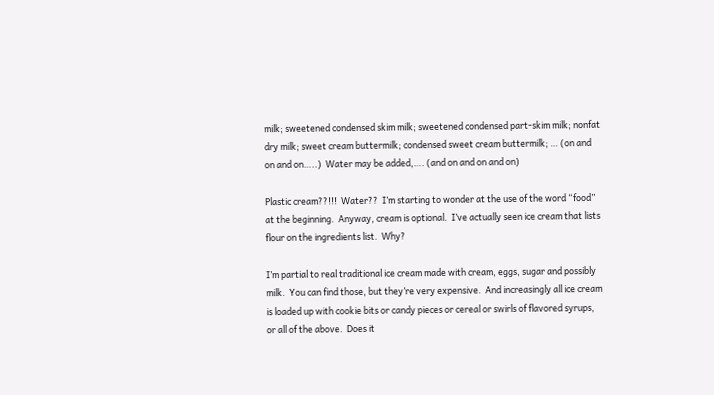milk; sweetened condensed skim milk; sweetened condensed part-skim milk; nonfat dry milk; sweet cream buttermilk; condensed sweet cream buttermilk; … (on and on and on…..)  Water may be added,…. (and on and on and on)

Plastic cream??!!!  Water??  I’m starting to wonder at the use of the word “food” at the beginning.  Anyway, cream is optional.  I’ve actually seen ice cream that lists flour on the ingredients list.  Why?

I’m partial to real traditional ice cream made with cream, eggs, sugar and possibly milk.  You can find those, but they’re very expensive.  And increasingly all ice cream is loaded up with cookie bits or candy pieces or cereal or swirls of flavored syrups, or all of the above.  Does it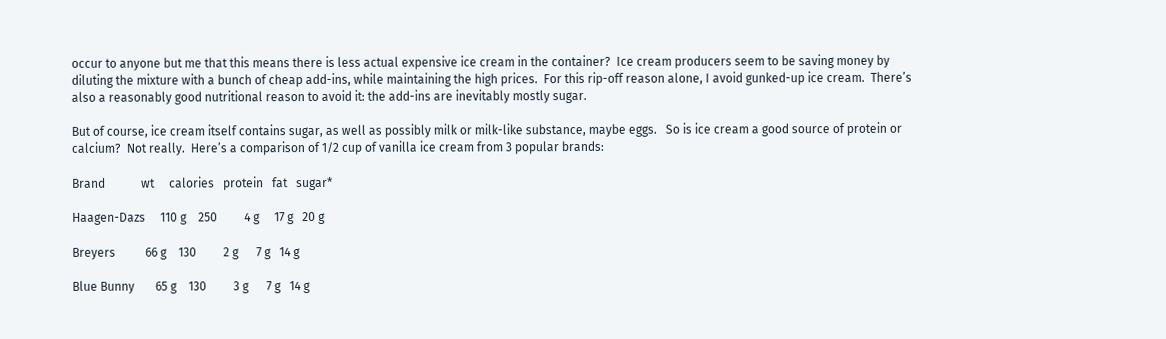occur to anyone but me that this means there is less actual expensive ice cream in the container?  Ice cream producers seem to be saving money by diluting the mixture with a bunch of cheap add-ins, while maintaining the high prices.  For this rip-off reason alone, I avoid gunked-up ice cream.  There’s also a reasonably good nutritional reason to avoid it: the add-ins are inevitably mostly sugar.

But of course, ice cream itself contains sugar, as well as possibly milk or milk-like substance, maybe eggs.   So is ice cream a good source of protein or calcium?  Not really.  Here’s a comparison of 1/2 cup of vanilla ice cream from 3 popular brands:

Brand            wt     calories   protein   fat   sugar*

Haagen-Dazs     110 g    250         4 g     17 g   20 g

Breyers          66 g    130         2 g      7 g   14 g

Blue Bunny       65 g    130         3 g      7 g   14 g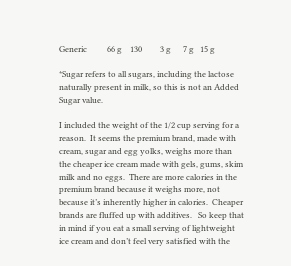Generic          66 g    130         3 g      7 g   15 g

*Sugar refers to all sugars, including the lactose naturally present in milk, so this is not an Added Sugar value.

I included the weight of the 1/2 cup serving for a reason.  It seems the premium brand, made with cream, sugar and egg yolks, weighs more than the cheaper ice cream made with gels, gums, skim milk and no eggs.  There are more calories in the premium brand because it weighs more, not because it’s inherently higher in calories.  Cheaper brands are fluffed up with additives.   So keep that in mind if you eat a small serving of lightweight ice cream and don’t feel very satisfied with the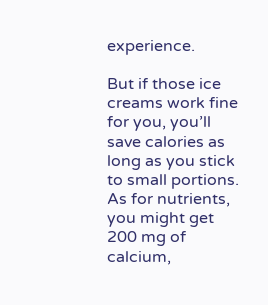experience.

But if those ice creams work fine for you, you’ll save calories as long as you stick to small portions.  As for nutrients, you might get 200 mg of calcium,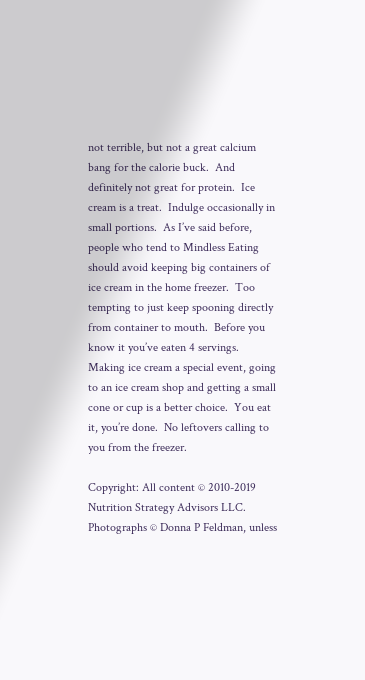not terrible, but not a great calcium bang for the calorie buck.  And definitely not great for protein.  Ice cream is a treat.  Indulge occasionally in small portions.  As I’ve said before, people who tend to Mindless Eating should avoid keeping big containers of ice cream in the home freezer.  Too tempting to just keep spooning directly from container to mouth.  Before you know it you’ve eaten 4 servings.  Making ice cream a special event, going to an ice cream shop and getting a small cone or cup is a better choice.  You eat it, you’re done.  No leftovers calling to you from the freezer.

Copyright: All content © 2010-2019 Nutrition Strategy Advisors LLC. Photographs © Donna P Feldman, unless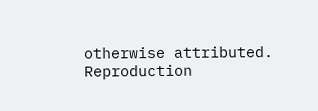otherwise attributed. Reproduction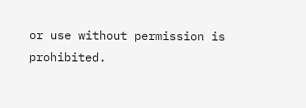or use without permission is prohibited.